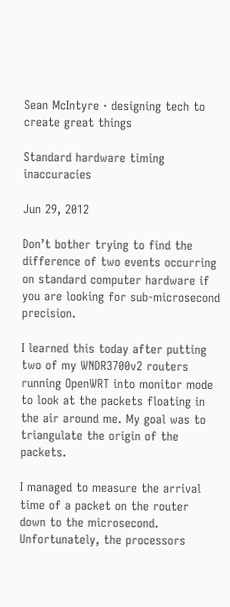Sean McIntyre · designing tech to create great things

Standard hardware timing inaccuracies

Jun 29, 2012

Don’t bother trying to find the difference of two events occurring on standard computer hardware if you are looking for sub-microsecond precision.

I learned this today after putting two of my WNDR3700v2 routers running OpenWRT into monitor mode to look at the packets floating in the air around me. My goal was to triangulate the origin of the packets.

I managed to measure the arrival time of a packet on the router down to the microsecond. Unfortunately, the processors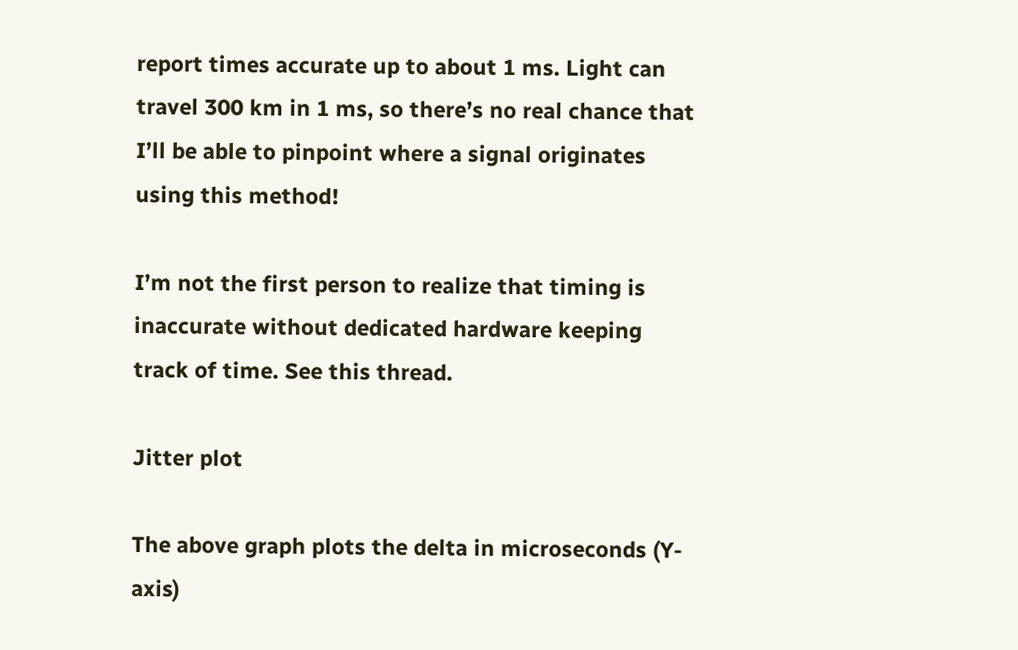report times accurate up to about 1 ms. Light can travel 300 km in 1 ms, so there’s no real chance that I’ll be able to pinpoint where a signal originates using this method!

I’m not the first person to realize that timing is inaccurate without dedicated hardware keeping track of time. See this thread.

Jitter plot

The above graph plots the delta in microseconds (Y-axis)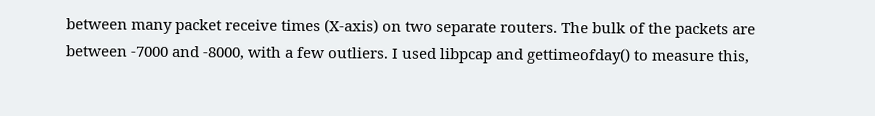between many packet receive times (X-axis) on two separate routers. The bulk of the packets are between -7000 and -8000, with a few outliers. I used libpcap and gettimeofday() to measure this,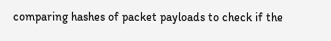comparing hashes of packet payloads to check if the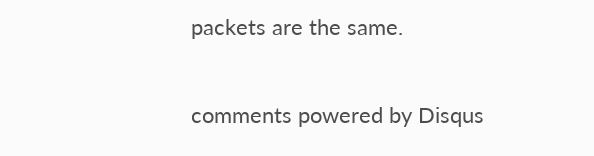packets are the same.

comments powered by Disqus